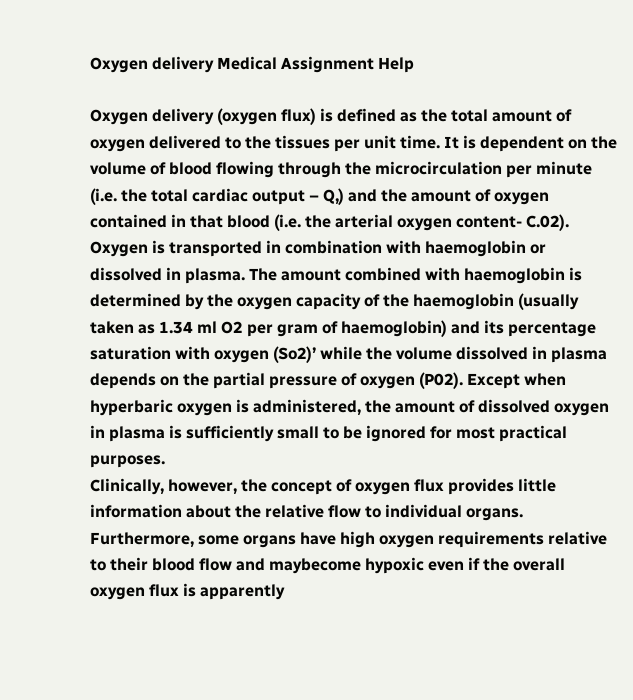Oxygen delivery Medical Assignment Help

Oxygen delivery (oxygen flux) is defined as the total amount of oxygen delivered to the tissues per unit time. It is dependent on the volume of blood flowing through the microcirculation per minute (i.e. the total cardiac output – Q,) and the amount of oxygen contained in that blood (i.e. the arterial oxygen content- C.02). Oxygen is transported in combination with haemoglobin or dissolved in plasma. The amount combined with haemoglobin is determined by the oxygen capacity of the haemoglobin (usually taken as 1.34 ml O2 per gram of haemoglobin) and its percentage saturation with oxygen (So2)’ while the volume dissolved in plasma depends on the partial pressure of oxygen (P02). Except when hyperbaric oxygen is administered, the amount of dissolved oxygen in plasma is sufficiently small to be ignored for most practical purposes.
Clinically, however, the concept of oxygen flux provides little information about the relative flow to individual organs. Furthermore, some organs have high oxygen requirements relative to their blood flow and maybecome hypoxic even if the overall oxygen flux is apparently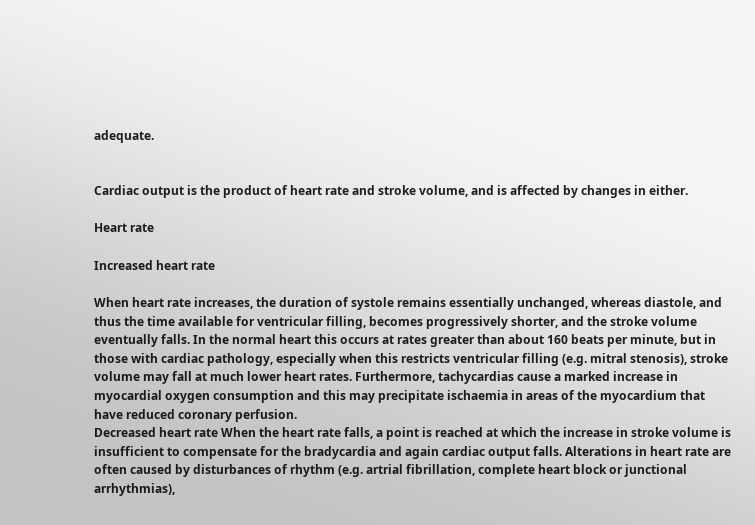adequate.


Cardiac output is the product of heart rate and stroke volume, and is affected by changes in either.

Heart rate

Increased heart rate

When heart rate increases, the duration of systole remains essentially unchanged, whereas diastole, and thus the time available for ventricular filling, becomes progressively shorter, and the stroke volume eventually falls. In the normal heart this occurs at rates greater than about 160 beats per minute, but in those with cardiac pathology, especially when this restricts ventricular filling (e.g. mitral stenosis), stroke volume may fall at much lower heart rates. Furthermore, tachycardias cause a marked increase in myocardial oxygen consumption and this may precipitate ischaemia in areas of the myocardium that have reduced coronary perfusion.
Decreased heart rate When the heart rate falls, a point is reached at which the increase in stroke volume is insufficient to compensate for the bradycardia and again cardiac output falls. Alterations in heart rate are often caused by disturbances of rhythm (e.g. artrial fibrillation, complete heart block or junctional arrhythmias),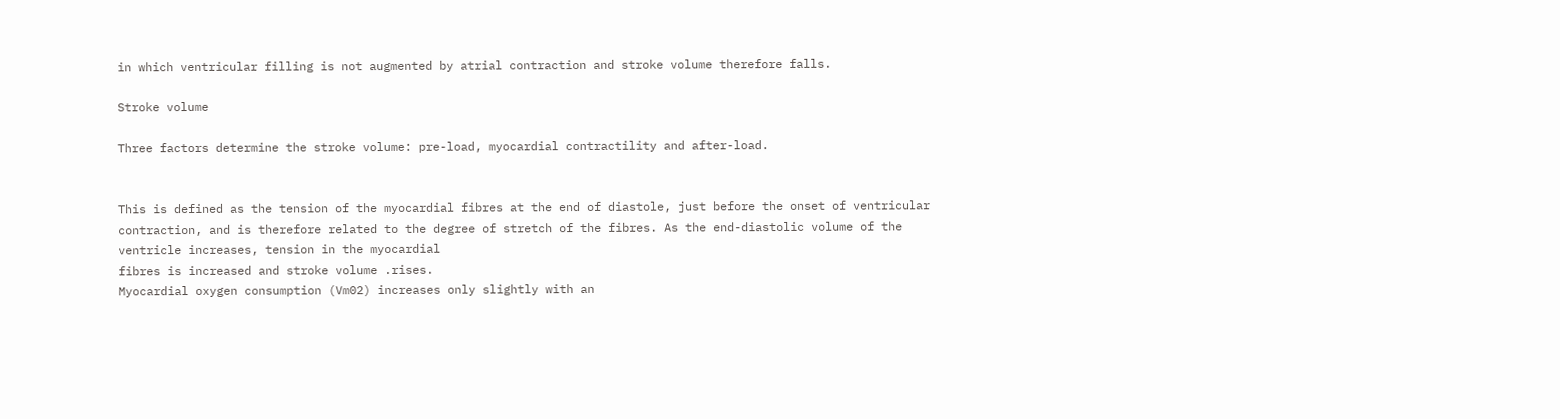in which ventricular filling is not augmented by atrial contraction and stroke volume therefore falls.

Stroke volume

Three factors determine the stroke volume: pre-load, myocardial contractility and after-load.


This is defined as the tension of the myocardial fibres at the end of diastole, just before the onset of ventricular contraction, and is therefore related to the degree of stretch of the fibres. As the end-diastolic volume of the ventricle increases, tension in the myocardial
fibres is increased and stroke volume .rises.
Myocardial oxygen consumption (Vm02) increases only slightly with an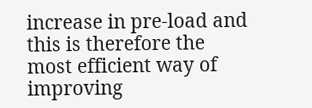increase in pre-load and this is therefore the most efficient way of improving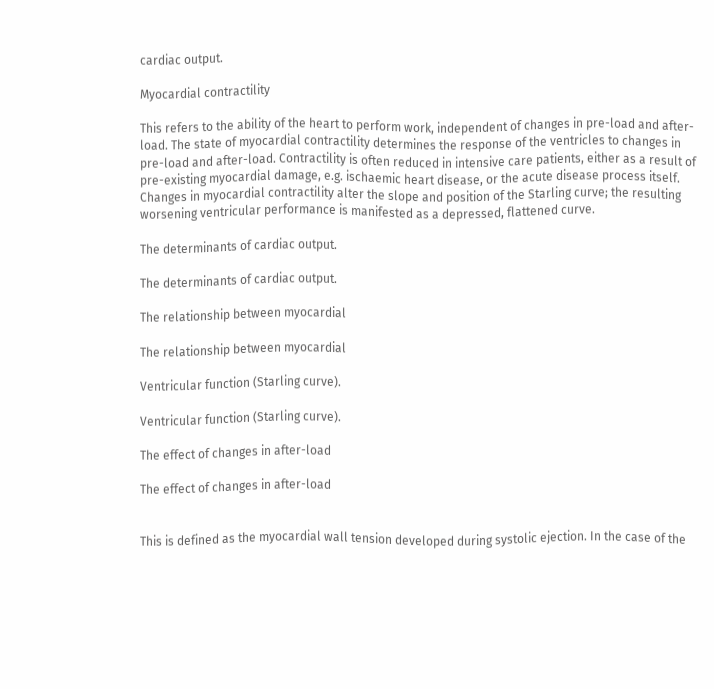cardiac output.

Myocardial contractility

This refers to the ability of the heart to perform work, independent of changes in pre-load and after-load. The state of myocardial contractility determines the response of the ventricles to changes in pre-load and after-load. Contractility is often reduced in intensive care patients, either as a result of pre-existing myocardial damage, e.g. ischaemic heart disease, or the acute disease process itself. Changes in myocardial contractility alter the slope and position of the Starling curve; the resulting worsening ventricular performance is manifested as a depressed, flattened curve.

The determinants of cardiac output.

The determinants of cardiac output.

The relationship between myocardial

The relationship between myocardial

Ventricular function (Starling curve).

Ventricular function (Starling curve).

The effect of changes in after-load

The effect of changes in after-load


This is defined as the myocardial wall tension developed during systolic ejection. In the case of the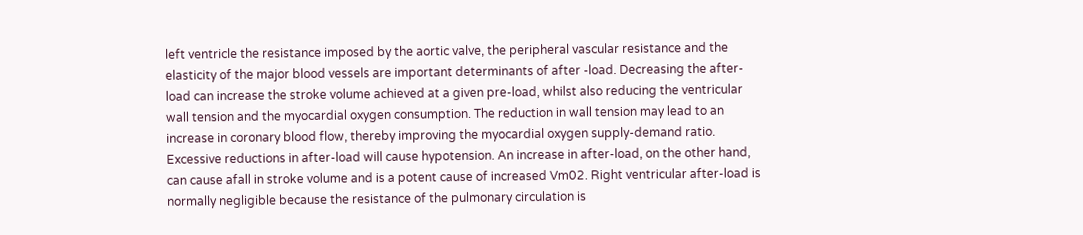left ventricle the resistance imposed by the aortic valve, the peripheral vascular resistance and the elasticity of the major blood vessels are important determinants of after -load. Decreasing the after-load can increase the stroke volume achieved at a given pre-load, whilst also reducing the ventricular wall tension and the myocardial oxygen consumption. The reduction in wall tension may lead to an increase in coronary blood flow, thereby improving the myocardial oxygen supply-demand ratio. Excessive reductions in after-load will cause hypotension. An increase in after-load, on the other hand, can cause afall in stroke volume and is a potent cause of increased Vm02. Right ventricular after-load is normally negligible because the resistance of the pulmonary circulation is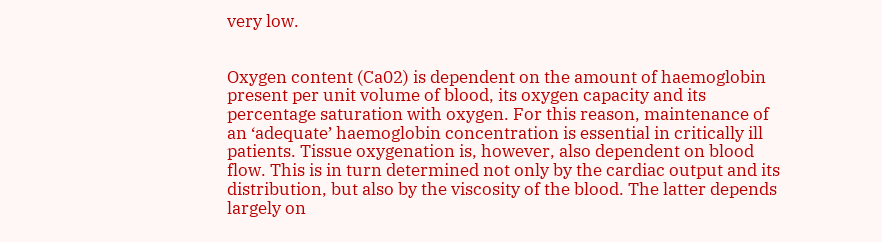very low.


Oxygen content (Ca02) is dependent on the amount of haemoglobin present per unit volume of blood, its oxygen capacity and its percentage saturation with oxygen. For this reason, maintenance of an ‘adequate’ haemoglobin concentration is essential in critically ill patients. Tissue oxygenation is, however, also dependent on blood flow. This is in turn determined not only by the cardiac output and its distribution, but also by the viscosity of the blood. The latter depends largely on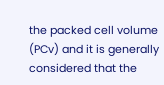the packed cell volume (PCv) and it is generally considered that the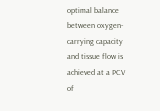optimal balance between oxygen-carrying capacity and tissue flow is achieved at a PCV of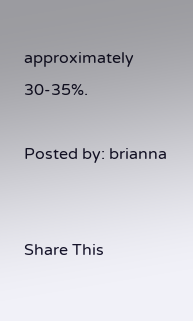approximately 30-35%.

Posted by: brianna


Share This